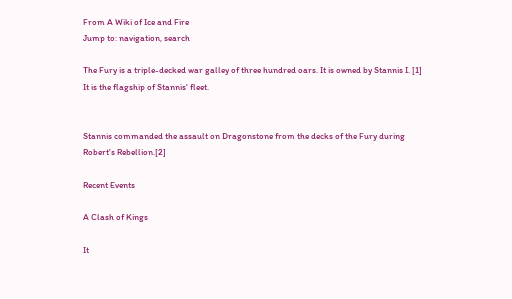From A Wiki of Ice and Fire
Jump to: navigation, search

The Fury is a triple-decked war galley of three hundred oars. It is owned by Stannis I. [1] It is the flagship of Stannis' fleet.


Stannis commanded the assault on Dragonstone from the decks of the Fury during Robert's Rebellion.[2]

Recent Events

A Clash of Kings

It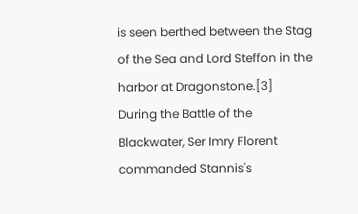is seen berthed between the Stag of the Sea and Lord Steffon in the harbor at Dragonstone.[3] During the Battle of the Blackwater, Ser Imry Florent commanded Stannis's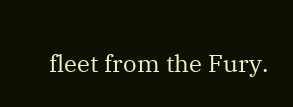fleet from the Fury.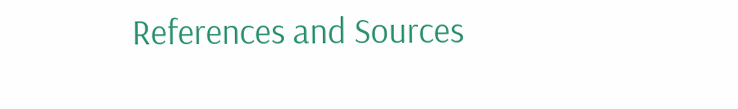References and Sources